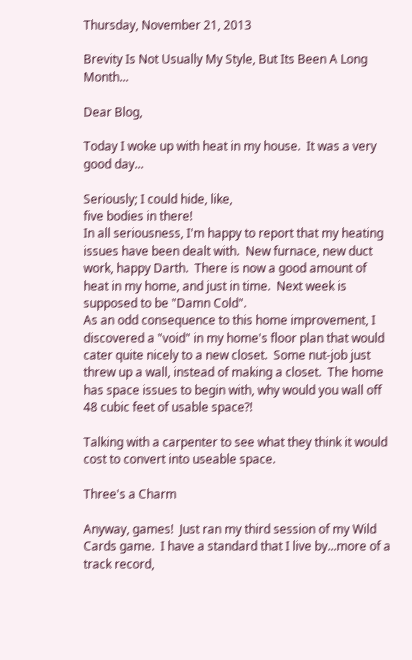Thursday, November 21, 2013

Brevity Is Not Usually My Style, But Its Been A Long Month...

Dear Blog,

Today I woke up with heat in my house.  It was a very good day...

Seriously; I could hide, like,
five bodies in there!
In all seriousness, I'm happy to report that my heating issues have been dealt with.  New furnace, new duct work, happy Darth.  There is now a good amount of  heat in my home, and just in time.  Next week is supposed to be "Damn Cold".
As an odd consequence to this home improvement, I discovered a "void" in my home's floor plan that would cater quite nicely to a new closet.  Some nut-job just threw up a wall, instead of making a closet.  The home has space issues to begin with, why would you wall off 48 cubic feet of usable space?!

Talking with a carpenter to see what they think it would cost to convert into useable space.

Three's a Charm

Anyway, games!  Just ran my third session of my Wild Cards game.  I have a standard that I live by...more of a track record,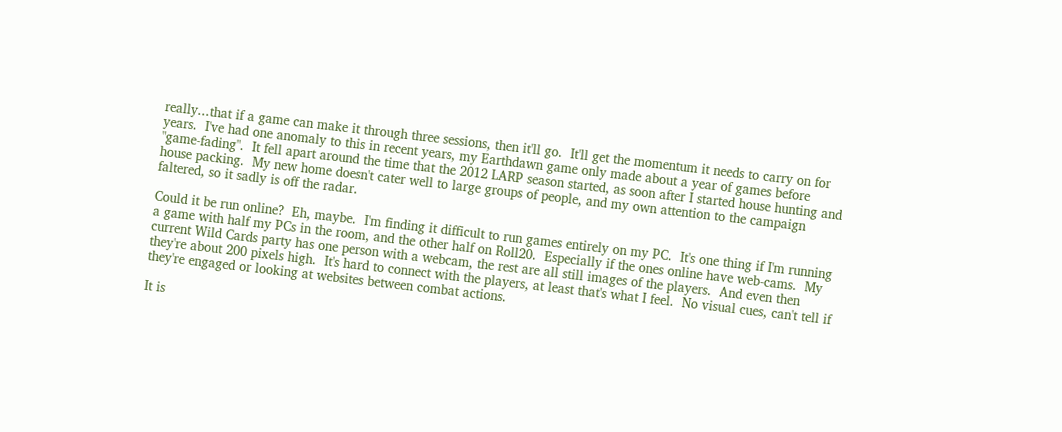really...that if a game can make it through three sessions, then it'll go.  It'll get the momentum it needs to carry on for years.  I've had one anomaly to this in recent years, my Earthdawn game only made about a year of games before "game-fading".  It fell apart around the time that the 2012 LARP season started, as soon after I started house hunting and house packing.  My new home doesn't cater well to large groups of people, and my own attention to the campaign faltered, so it sadly is off the radar.

Could it be run online?  Eh, maybe.  I'm finding it difficult to run games entirely on my PC.  It's one thing if I'm running a game with half my PCs in the room, and the other half on Roll20.  Especially if the ones online have web-cams.  My current Wild Cards party has one person with a webcam, the rest are all still images of the players.  And even then they're about 200 pixels high.  It's hard to connect with the players, at least that's what I feel.  No visual cues, can't tell if they're engaged or looking at websites between combat actions.

It is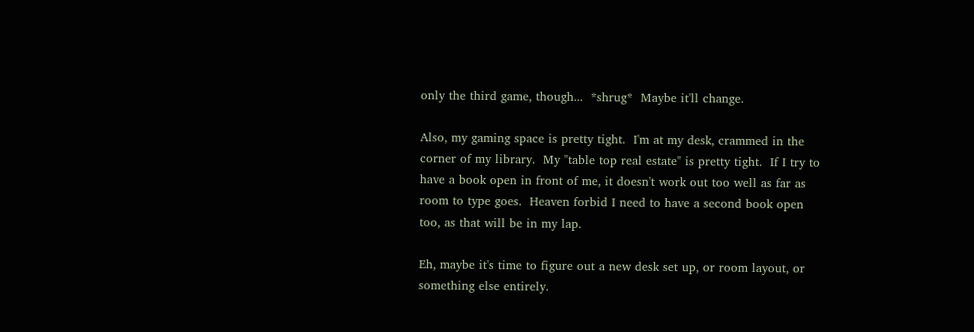only the third game, though...  *shrug*  Maybe it'll change.

Also, my gaming space is pretty tight.  I'm at my desk, crammed in the corner of my library.  My "table top real estate" is pretty tight.  If I try to have a book open in front of me, it doesn't work out too well as far as room to type goes.  Heaven forbid I need to have a second book open too, as that will be in my lap.

Eh, maybe it's time to figure out a new desk set up, or room layout, or something else entirely.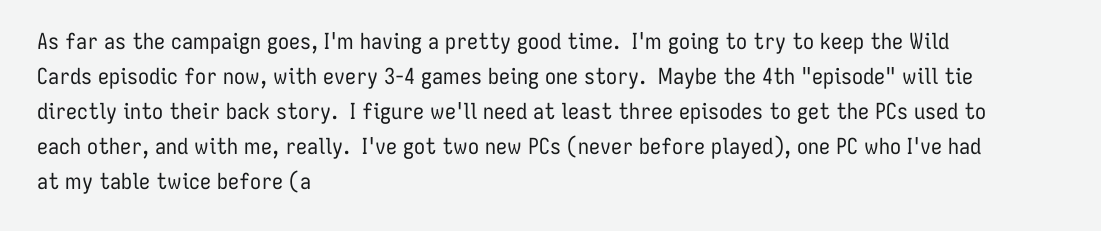As far as the campaign goes, I'm having a pretty good time.  I'm going to try to keep the Wild Cards episodic for now, with every 3-4 games being one story.  Maybe the 4th "episode" will tie directly into their back story.  I figure we'll need at least three episodes to get the PCs used to each other, and with me, really.  I've got two new PCs (never before played), one PC who I've had at my table twice before (a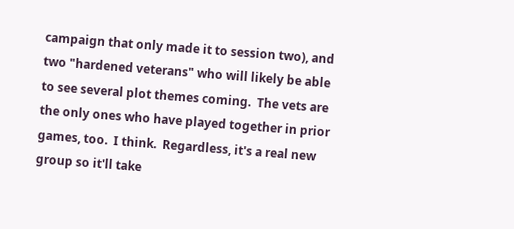campaign that only made it to session two), and two "hardened veterans" who will likely be able to see several plot themes coming.  The vets are the only ones who have played together in prior games, too.  I think.  Regardless, it's a real new group so it'll take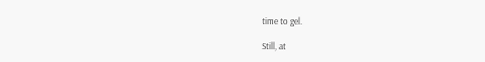time to gel.

Still, at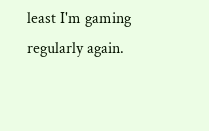least I'm gaming regularly again.